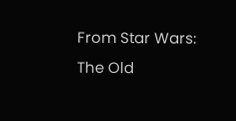From Star Wars: The Old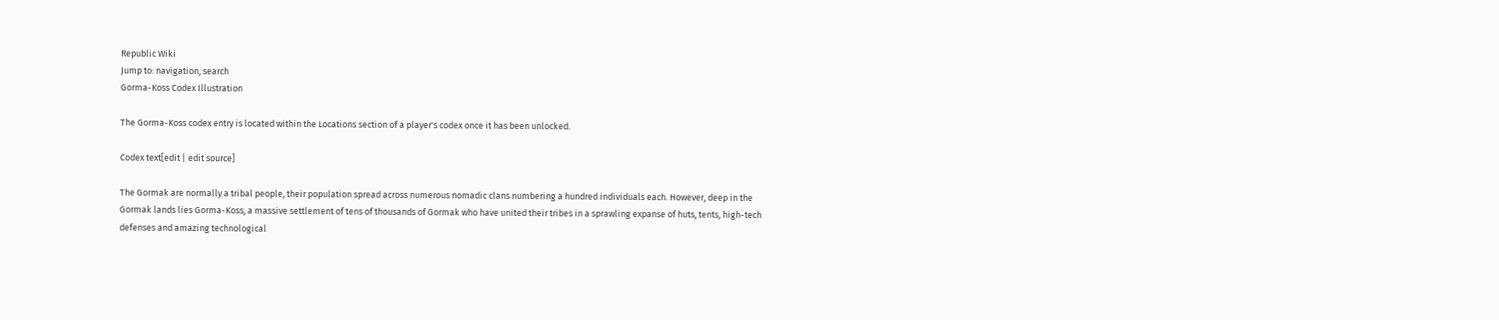Republic Wiki
Jump to: navigation, search
Gorma-Koss Codex Illustration

The Gorma-Koss codex entry is located within the Locations section of a player's codex once it has been unlocked.

Codex text[edit | edit source]

The Gormak are normally a tribal people, their population spread across numerous nomadic clans numbering a hundred individuals each. However, deep in the Gormak lands lies Gorma-Koss, a massive settlement of tens of thousands of Gormak who have united their tribes in a sprawling expanse of huts, tents, high-tech defenses and amazing technological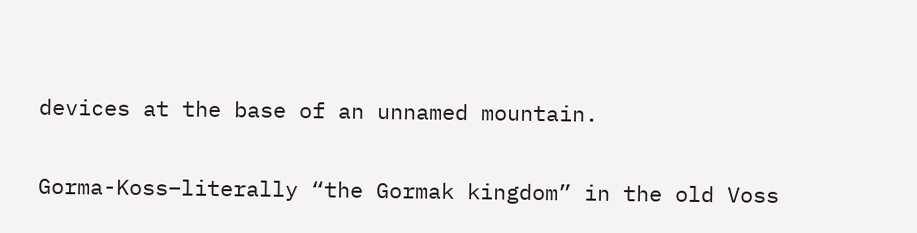devices at the base of an unnamed mountain.

Gorma-Koss–literally “the Gormak kingdom” in the old Voss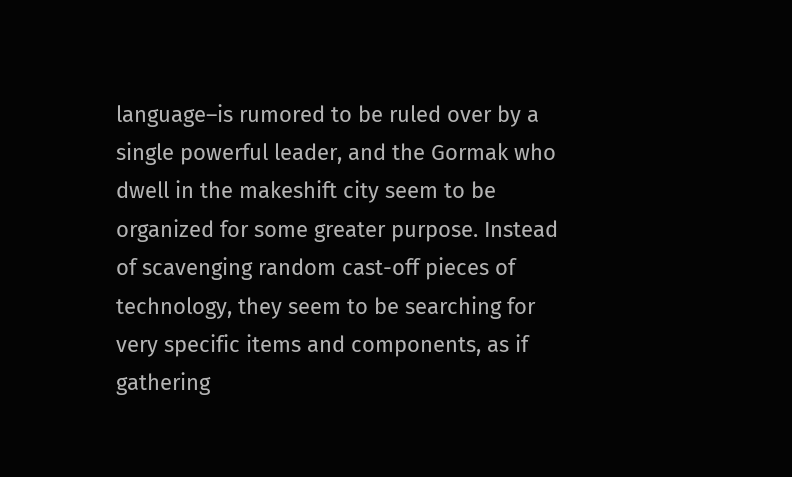language–is rumored to be ruled over by a single powerful leader, and the Gormak who dwell in the makeshift city seem to be organized for some greater purpose. Instead of scavenging random cast-off pieces of technology, they seem to be searching for very specific items and components, as if gathering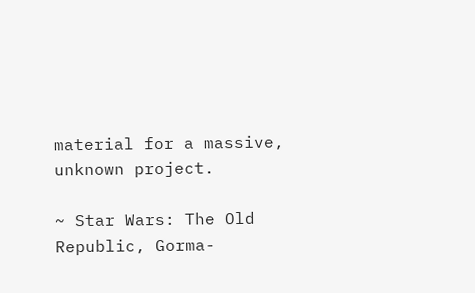material for a massive, unknown project.

~ Star Wars: The Old Republic, Gorma-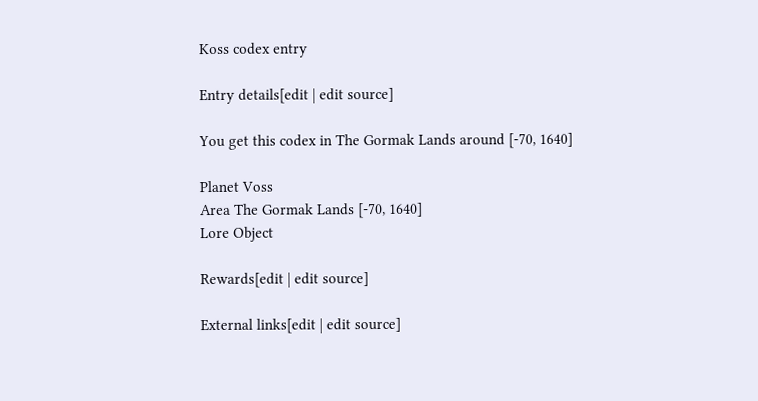Koss codex entry

Entry details[edit | edit source]

You get this codex in The Gormak Lands around [-70, 1640]

Planet Voss
Area The Gormak Lands [-70, 1640]
Lore Object

Rewards[edit | edit source]

External links[edit | edit source]